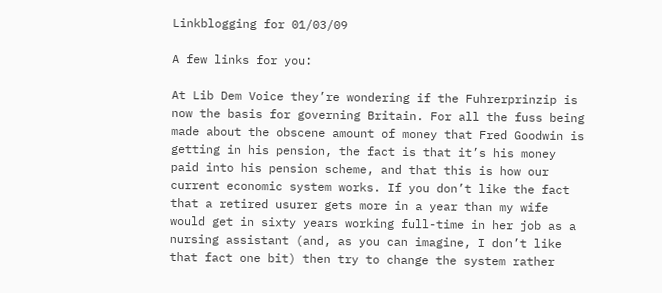Linkblogging for 01/03/09

A few links for you:

At Lib Dem Voice they’re wondering if the Fuhrerprinzip is now the basis for governing Britain. For all the fuss being made about the obscene amount of money that Fred Goodwin is getting in his pension, the fact is that it’s his money paid into his pension scheme, and that this is how our current economic system works. If you don’t like the fact that a retired usurer gets more in a year than my wife would get in sixty years working full-time in her job as a nursing assistant (and, as you can imagine, I don’t like that fact one bit) then try to change the system rather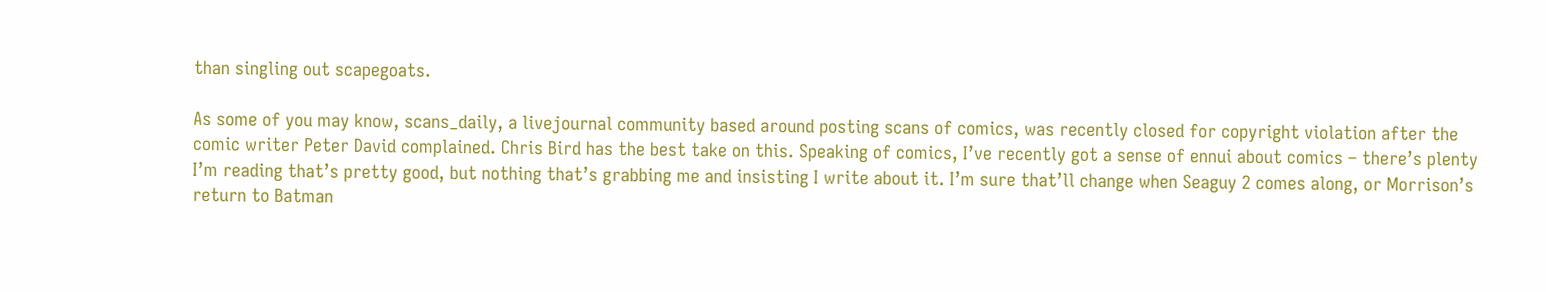than singling out scapegoats.

As some of you may know, scans_daily, a livejournal community based around posting scans of comics, was recently closed for copyright violation after the comic writer Peter David complained. Chris Bird has the best take on this. Speaking of comics, I’ve recently got a sense of ennui about comics – there’s plenty I’m reading that’s pretty good, but nothing that’s grabbing me and insisting I write about it. I’m sure that’ll change when Seaguy 2 comes along, or Morrison’s return to Batman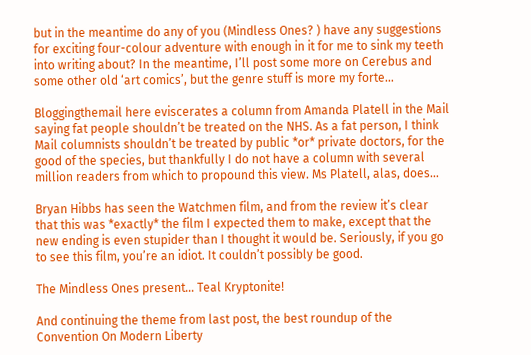but in the meantime do any of you (Mindless Ones? ) have any suggestions for exciting four-colour adventure with enough in it for me to sink my teeth into writing about? In the meantime, I’ll post some more on Cerebus and some other old ‘art comics’, but the genre stuff is more my forte…

Bloggingthemail here eviscerates a column from Amanda Platell in the Mail saying fat people shouldn’t be treated on the NHS. As a fat person, I think Mail columnists shouldn’t be treated by public *or* private doctors, for the good of the species, but thankfully I do not have a column with several million readers from which to propound this view. Ms Platell, alas, does…

Bryan Hibbs has seen the Watchmen film, and from the review it’s clear that this was *exactly* the film I expected them to make, except that the new ending is even stupider than I thought it would be. Seriously, if you go to see this film, you’re an idiot. It couldn’t possibly be good.

The Mindless Ones present… Teal Kryptonite!

And continuing the theme from last post, the best roundup of the Convention On Modern Liberty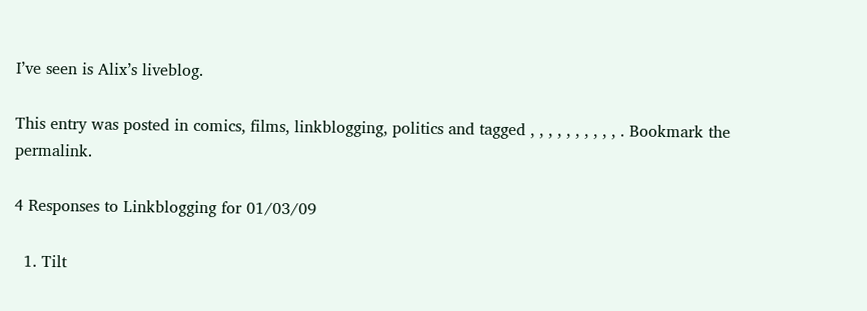I’ve seen is Alix’s liveblog.

This entry was posted in comics, films, linkblogging, politics and tagged , , , , , , , , , , . Bookmark the permalink.

4 Responses to Linkblogging for 01/03/09

  1. Tilt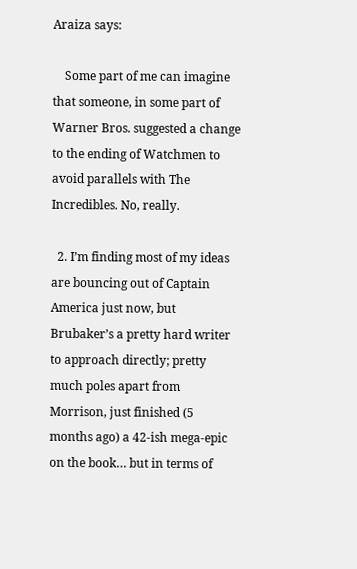Araiza says:

    Some part of me can imagine that someone, in some part of Warner Bros. suggested a change to the ending of Watchmen to avoid parallels with The Incredibles. No, really.

  2. I’m finding most of my ideas are bouncing out of Captain America just now, but Brubaker’s a pretty hard writer to approach directly; pretty much poles apart from Morrison, just finished (5 months ago) a 42-ish mega-epic on the book… but in terms of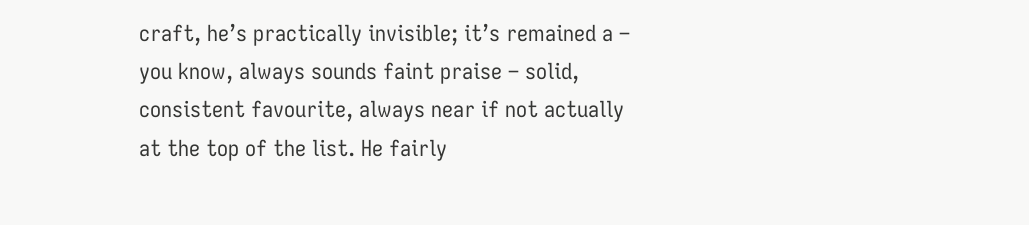craft, he’s practically invisible; it’s remained a – you know, always sounds faint praise – solid, consistent favourite, always near if not actually at the top of the list. He fairly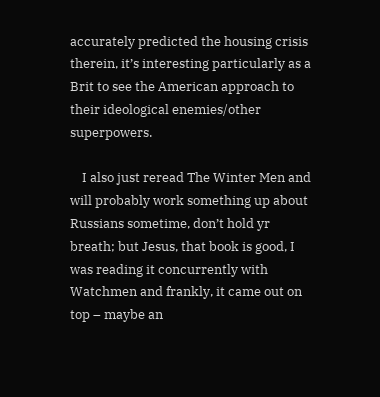accurately predicted the housing crisis therein, it’s interesting particularly as a Brit to see the American approach to their ideological enemies/other superpowers.

    I also just reread The Winter Men and will probably work something up about Russians sometime, don’t hold yr breath; but Jesus, that book is good, I was reading it concurrently with Watchmen and frankly, it came out on top – maybe an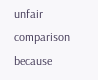unfair comparison because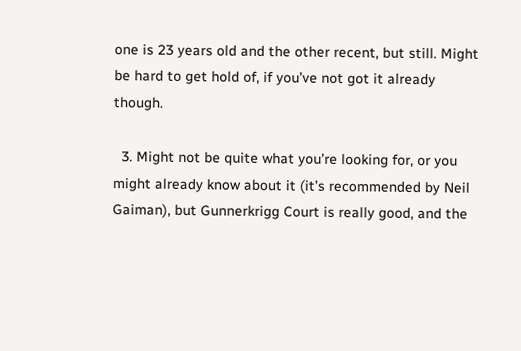one is 23 years old and the other recent, but still. Might be hard to get hold of, if you’ve not got it already though.

  3. Might not be quite what you’re looking for, or you might already know about it (it’s recommended by Neil Gaiman), but Gunnerkrigg Court is really good, and the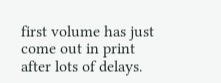first volume has just come out in print after lots of delays.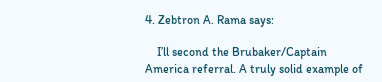4. Zebtron A. Rama says:

    I’ll second the Brubaker/Captain America referral. A truly solid example of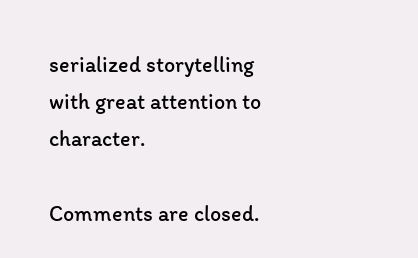serialized storytelling with great attention to character.

Comments are closed.